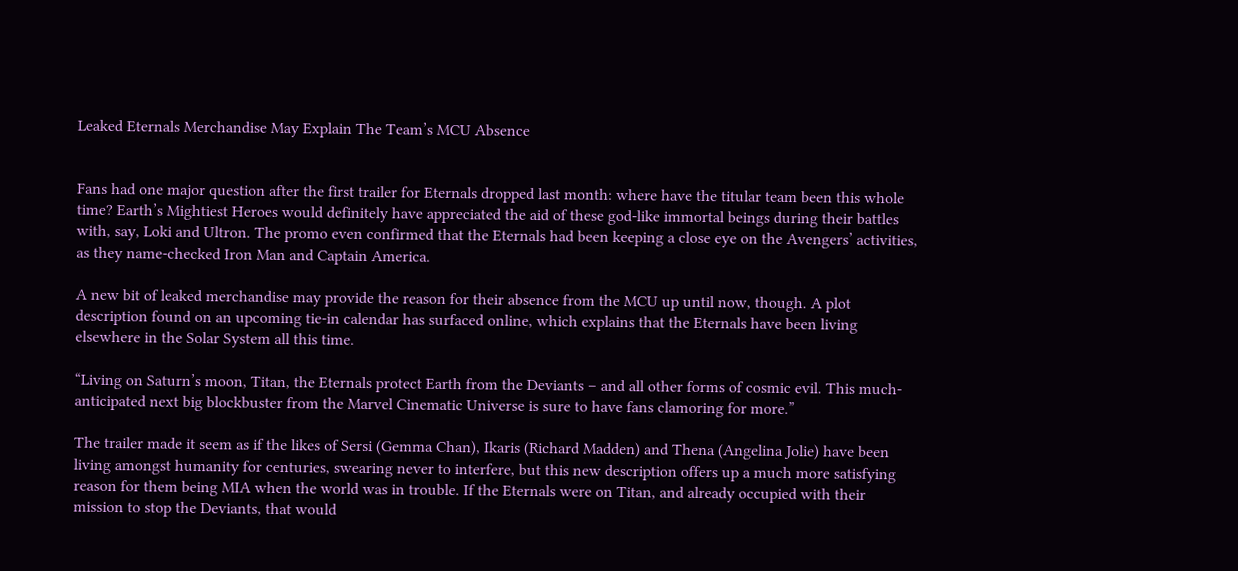Leaked Eternals Merchandise May Explain The Team’s MCU Absence


Fans had one major question after the first trailer for Eternals dropped last month: where have the titular team been this whole time? Earth’s Mightiest Heroes would definitely have appreciated the aid of these god-like immortal beings during their battles with, say, Loki and Ultron. The promo even confirmed that the Eternals had been keeping a close eye on the Avengers’ activities, as they name-checked Iron Man and Captain America.

A new bit of leaked merchandise may provide the reason for their absence from the MCU up until now, though. A plot description found on an upcoming tie-in calendar has surfaced online, which explains that the Eternals have been living elsewhere in the Solar System all this time.

“Living on Saturn’s moon, Titan, the Eternals protect Earth from the Deviants – and all other forms of cosmic evil. This much-anticipated next big blockbuster from the Marvel Cinematic Universe is sure to have fans clamoring for more.”

The trailer made it seem as if the likes of Sersi (Gemma Chan), Ikaris (Richard Madden) and Thena (Angelina Jolie) have been living amongst humanity for centuries, swearing never to interfere, but this new description offers up a much more satisfying reason for them being MIA when the world was in trouble. If the Eternals were on Titan, and already occupied with their mission to stop the Deviants, that would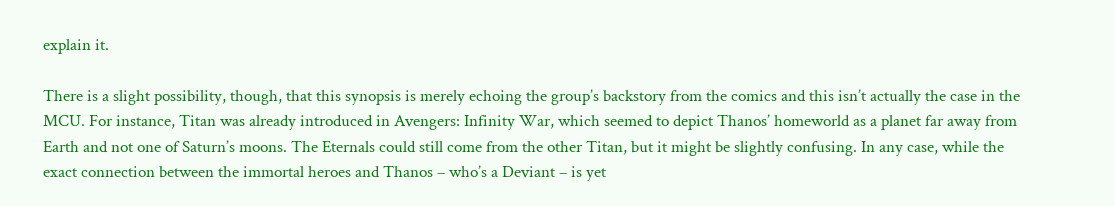explain it.

There is a slight possibility, though, that this synopsis is merely echoing the group’s backstory from the comics and this isn’t actually the case in the MCU. For instance, Titan was already introduced in Avengers: Infinity War, which seemed to depict Thanos’ homeworld as a planet far away from Earth and not one of Saturn’s moons. The Eternals could still come from the other Titan, but it might be slightly confusing. In any case, while the exact connection between the immortal heroes and Thanos – who’s a Deviant – is yet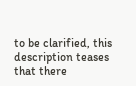to be clarified, this description teases that there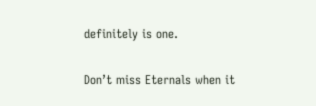definitely is one.

Don’t miss Eternals when it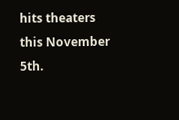hits theaters this November 5th.